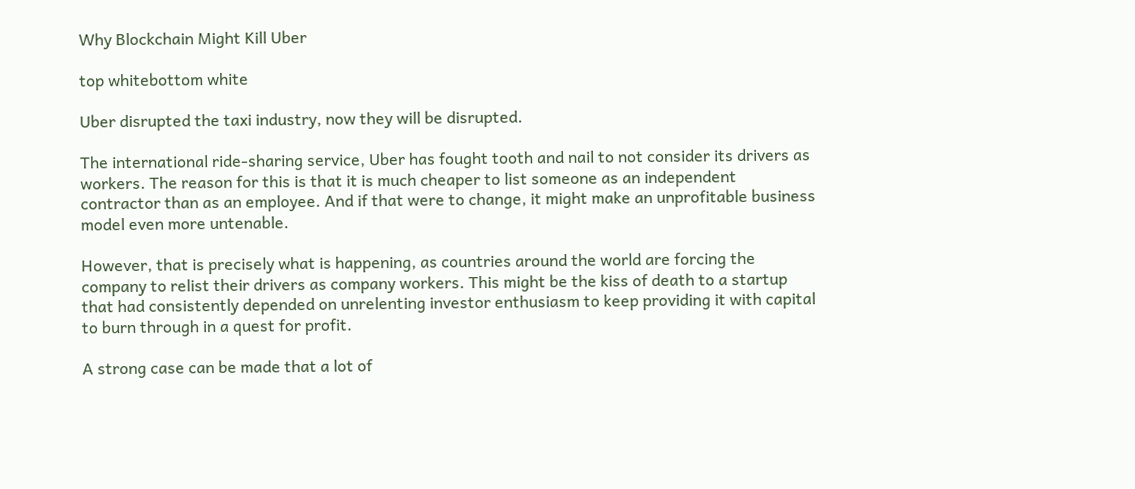Why Blockchain Might Kill Uber

top whitebottom white

Uber disrupted the taxi industry, now they will be disrupted.

The international ride-sharing service, Uber has fought tooth and nail to not consider its drivers as workers. The reason for this is that it is much cheaper to list someone as an independent contractor than as an employee. And if that were to change, it might make an unprofitable business model even more untenable.

However, that is precisely what is happening, as countries around the world are forcing the company to relist their drivers as company workers. This might be the kiss of death to a startup that had consistently depended on unrelenting investor enthusiasm to keep providing it with capital to burn through in a quest for profit.

A strong case can be made that a lot of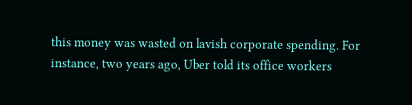this money was wasted on lavish corporate spending. For instance, two years ago, Uber told its office workers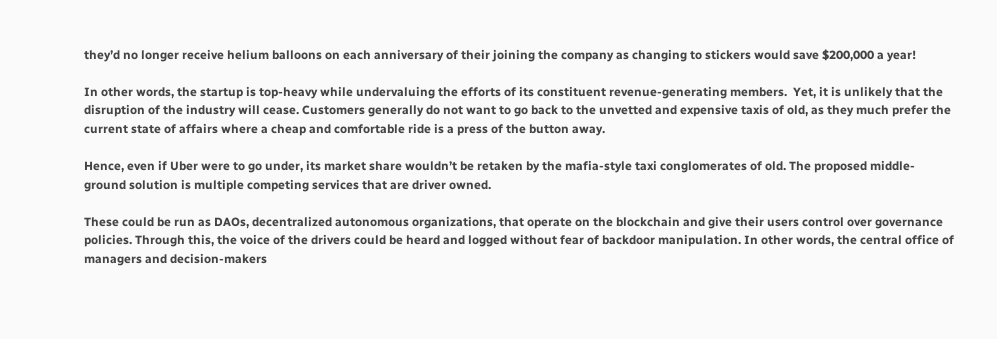they’d no longer receive helium balloons on each anniversary of their joining the company as changing to stickers would save $200,000 a year!

In other words, the startup is top-heavy while undervaluing the efforts of its constituent revenue-generating members.  Yet, it is unlikely that the disruption of the industry will cease. Customers generally do not want to go back to the unvetted and expensive taxis of old, as they much prefer the current state of affairs where a cheap and comfortable ride is a press of the button away.

Hence, even if Uber were to go under, its market share wouldn’t be retaken by the mafia-style taxi conglomerates of old. The proposed middle-ground solution is multiple competing services that are driver owned.

These could be run as DAOs, decentralized autonomous organizations, that operate on the blockchain and give their users control over governance policies. Through this, the voice of the drivers could be heard and logged without fear of backdoor manipulation. In other words, the central office of managers and decision-makers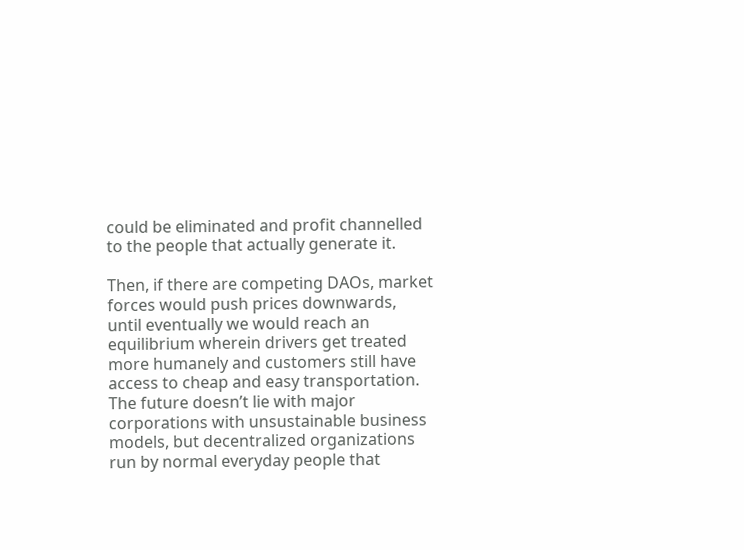could be eliminated and profit channelled to the people that actually generate it.

Then, if there are competing DAOs, market forces would push prices downwards, until eventually we would reach an equilibrium wherein drivers get treated more humanely and customers still have access to cheap and easy transportation.
The future doesn’t lie with major corporations with unsustainable business models, but decentralized organizations run by normal everyday people that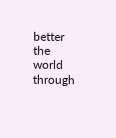better the world through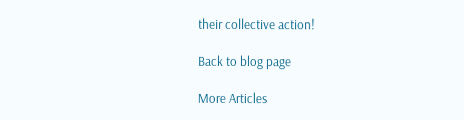their collective action!

Back to blog page

More Articles